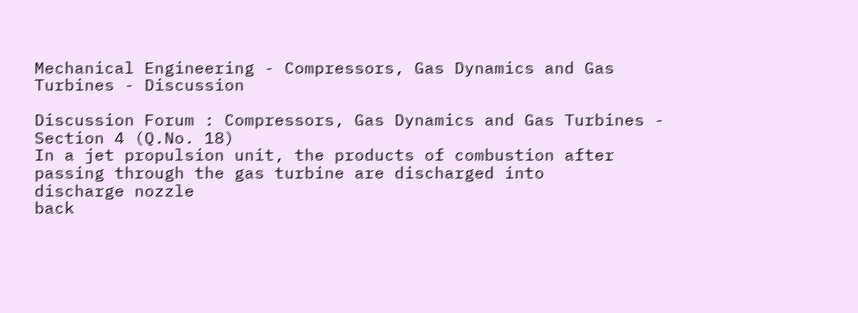Mechanical Engineering - Compressors, Gas Dynamics and Gas Turbines - Discussion

Discussion Forum : Compressors, Gas Dynamics and Gas Turbines - Section 4 (Q.No. 18)
In a jet propulsion unit, the products of combustion after passing through the gas turbine are discharged into
discharge nozzle
back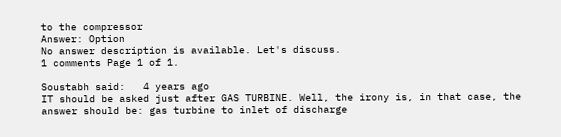to the compressor
Answer: Option
No answer description is available. Let's discuss.
1 comments Page 1 of 1.

Soustabh said:   4 years ago
IT should be asked just after GAS TURBINE. Well, the irony is, in that case, the answer should be: gas turbine to inlet of discharge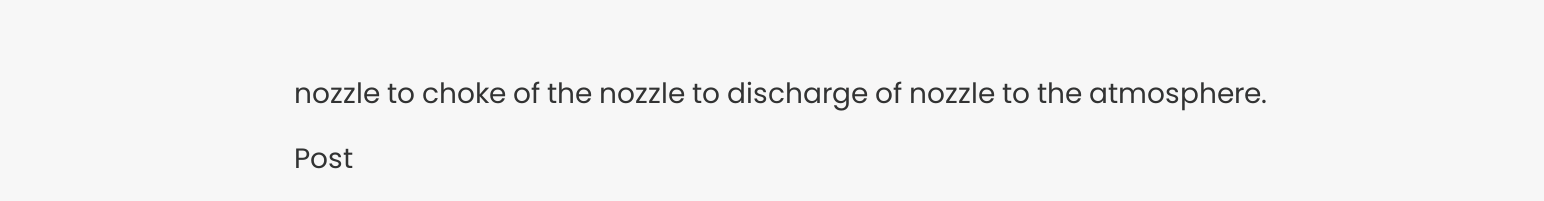nozzle to choke of the nozzle to discharge of nozzle to the atmosphere.

Post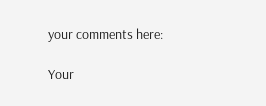your comments here:

Your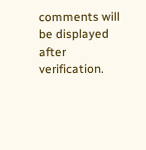comments will be displayed after verification.